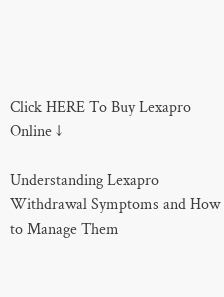Click HERE To Buy Lexapro Online ↓

Understanding Lexapro Withdrawal Symptoms and How to Manage Them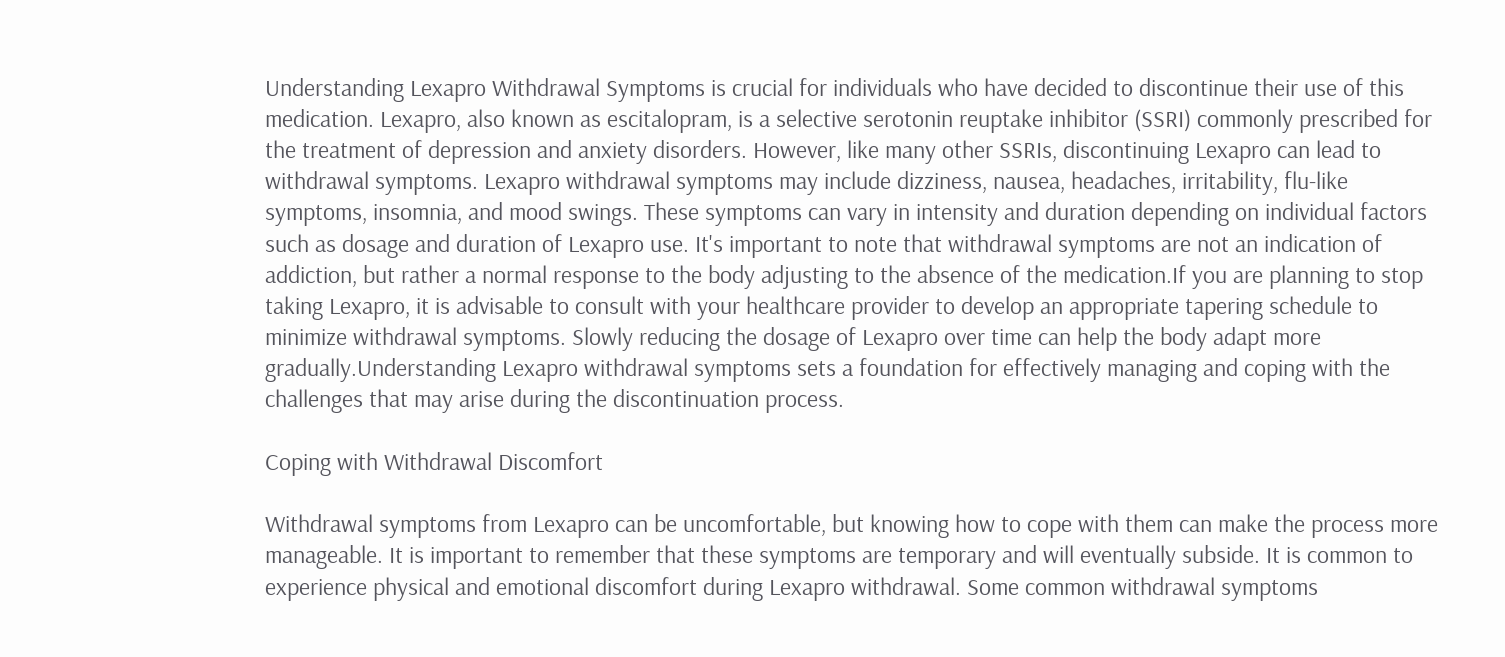Understanding Lexapro Withdrawal Symptoms is crucial for individuals who have decided to discontinue their use of this medication. Lexapro, also known as escitalopram, is a selective serotonin reuptake inhibitor (SSRI) commonly prescribed for the treatment of depression and anxiety disorders. However, like many other SSRIs, discontinuing Lexapro can lead to withdrawal symptoms. Lexapro withdrawal symptoms may include dizziness, nausea, headaches, irritability, flu-like symptoms, insomnia, and mood swings. These symptoms can vary in intensity and duration depending on individual factors such as dosage and duration of Lexapro use. It's important to note that withdrawal symptoms are not an indication of addiction, but rather a normal response to the body adjusting to the absence of the medication.If you are planning to stop taking Lexapro, it is advisable to consult with your healthcare provider to develop an appropriate tapering schedule to minimize withdrawal symptoms. Slowly reducing the dosage of Lexapro over time can help the body adapt more gradually.Understanding Lexapro withdrawal symptoms sets a foundation for effectively managing and coping with the challenges that may arise during the discontinuation process.

Coping with Withdrawal Discomfort

Withdrawal symptoms from Lexapro can be uncomfortable, but knowing how to cope with them can make the process more manageable. It is important to remember that these symptoms are temporary and will eventually subside. It is common to experience physical and emotional discomfort during Lexapro withdrawal. Some common withdrawal symptoms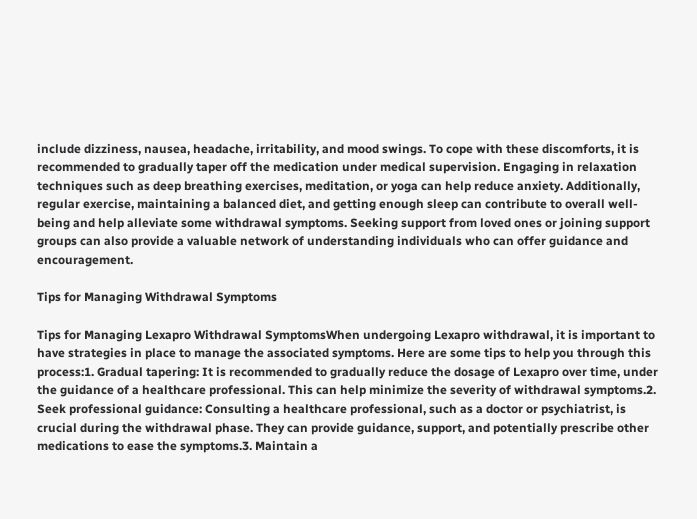include dizziness, nausea, headache, irritability, and mood swings. To cope with these discomforts, it is recommended to gradually taper off the medication under medical supervision. Engaging in relaxation techniques such as deep breathing exercises, meditation, or yoga can help reduce anxiety. Additionally, regular exercise, maintaining a balanced diet, and getting enough sleep can contribute to overall well-being and help alleviate some withdrawal symptoms. Seeking support from loved ones or joining support groups can also provide a valuable network of understanding individuals who can offer guidance and encouragement.

Tips for Managing Withdrawal Symptoms

Tips for Managing Lexapro Withdrawal SymptomsWhen undergoing Lexapro withdrawal, it is important to have strategies in place to manage the associated symptoms. Here are some tips to help you through this process:1. Gradual tapering: It is recommended to gradually reduce the dosage of Lexapro over time, under the guidance of a healthcare professional. This can help minimize the severity of withdrawal symptoms.2. Seek professional guidance: Consulting a healthcare professional, such as a doctor or psychiatrist, is crucial during the withdrawal phase. They can provide guidance, support, and potentially prescribe other medications to ease the symptoms.3. Maintain a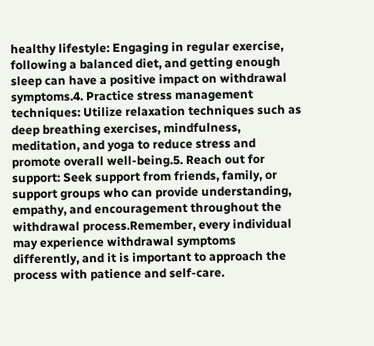healthy lifestyle: Engaging in regular exercise, following a balanced diet, and getting enough sleep can have a positive impact on withdrawal symptoms.4. Practice stress management techniques: Utilize relaxation techniques such as deep breathing exercises, mindfulness, meditation, and yoga to reduce stress and promote overall well-being.5. Reach out for support: Seek support from friends, family, or support groups who can provide understanding, empathy, and encouragement throughout the withdrawal process.Remember, every individual may experience withdrawal symptoms differently, and it is important to approach the process with patience and self-care.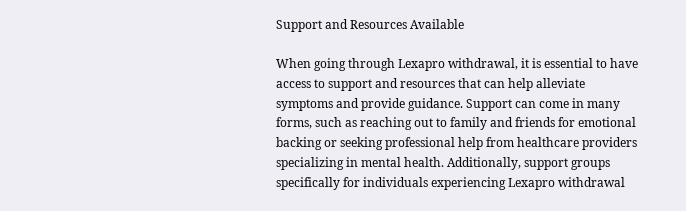Support and Resources Available

When going through Lexapro withdrawal, it is essential to have access to support and resources that can help alleviate symptoms and provide guidance. Support can come in many forms, such as reaching out to family and friends for emotional backing or seeking professional help from healthcare providers specializing in mental health. Additionally, support groups specifically for individuals experiencing Lexapro withdrawal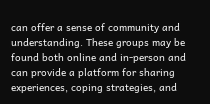can offer a sense of community and understanding. These groups may be found both online and in-person and can provide a platform for sharing experiences, coping strategies, and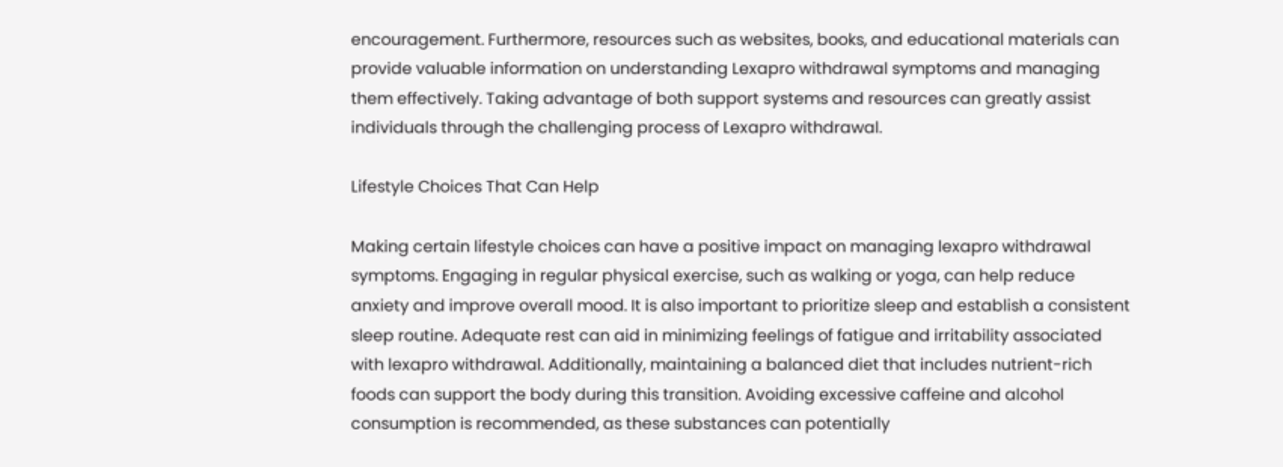encouragement. Furthermore, resources such as websites, books, and educational materials can provide valuable information on understanding Lexapro withdrawal symptoms and managing them effectively. Taking advantage of both support systems and resources can greatly assist individuals through the challenging process of Lexapro withdrawal.

Lifestyle Choices That Can Help

Making certain lifestyle choices can have a positive impact on managing lexapro withdrawal symptoms. Engaging in regular physical exercise, such as walking or yoga, can help reduce anxiety and improve overall mood. It is also important to prioritize sleep and establish a consistent sleep routine. Adequate rest can aid in minimizing feelings of fatigue and irritability associated with lexapro withdrawal. Additionally, maintaining a balanced diet that includes nutrient-rich foods can support the body during this transition. Avoiding excessive caffeine and alcohol consumption is recommended, as these substances can potentially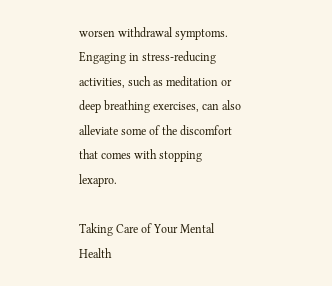worsen withdrawal symptoms. Engaging in stress-reducing activities, such as meditation or deep breathing exercises, can also alleviate some of the discomfort that comes with stopping lexapro.

Taking Care of Your Mental Health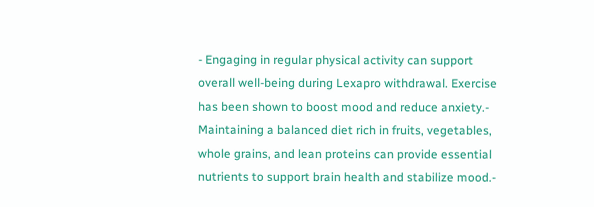- Engaging in regular physical activity can support overall well-being during Lexapro withdrawal. Exercise has been shown to boost mood and reduce anxiety.- Maintaining a balanced diet rich in fruits, vegetables, whole grains, and lean proteins can provide essential nutrients to support brain health and stabilize mood.-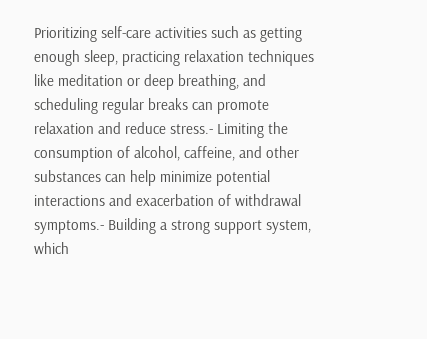Prioritizing self-care activities such as getting enough sleep, practicing relaxation techniques like meditation or deep breathing, and scheduling regular breaks can promote relaxation and reduce stress.- Limiting the consumption of alcohol, caffeine, and other substances can help minimize potential interactions and exacerbation of withdrawal symptoms.- Building a strong support system, which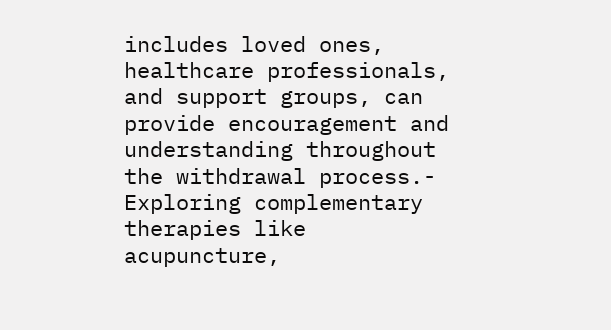includes loved ones, healthcare professionals, and support groups, can provide encouragement and understanding throughout the withdrawal process.- Exploring complementary therapies like acupuncture,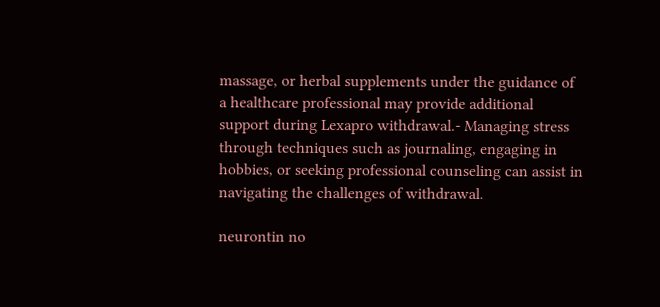massage, or herbal supplements under the guidance of a healthcare professional may provide additional support during Lexapro withdrawal.- Managing stress through techniques such as journaling, engaging in hobbies, or seeking professional counseling can assist in navigating the challenges of withdrawal.

neurontin no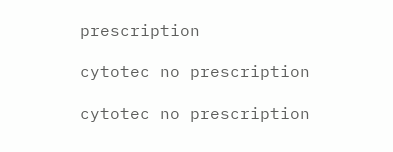prescription

cytotec no prescription

cytotec no prescription